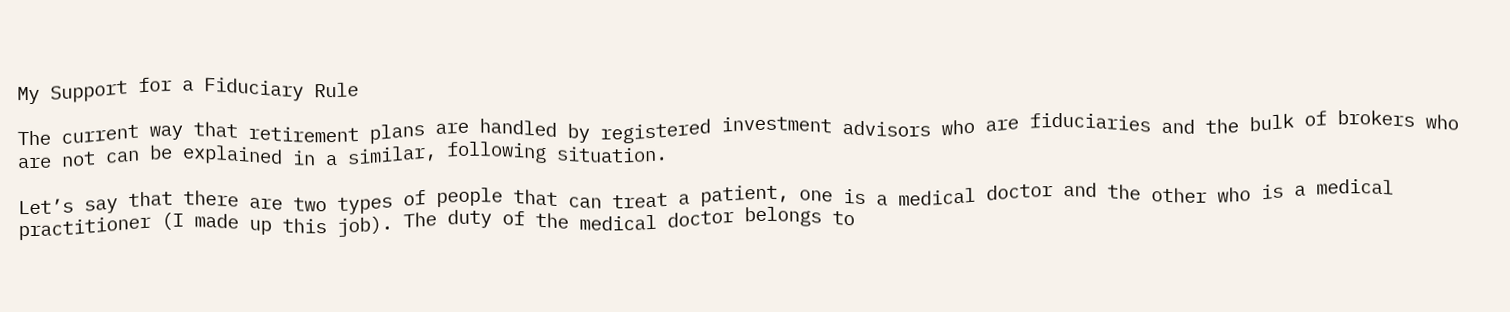My Support for a Fiduciary Rule

The current way that retirement plans are handled by registered investment advisors who are fiduciaries and the bulk of brokers who are not can be explained in a similar, following situation.

Let’s say that there are two types of people that can treat a patient, one is a medical doctor and the other who is a medical practitioner (I made up this job). The duty of the medical doctor belongs to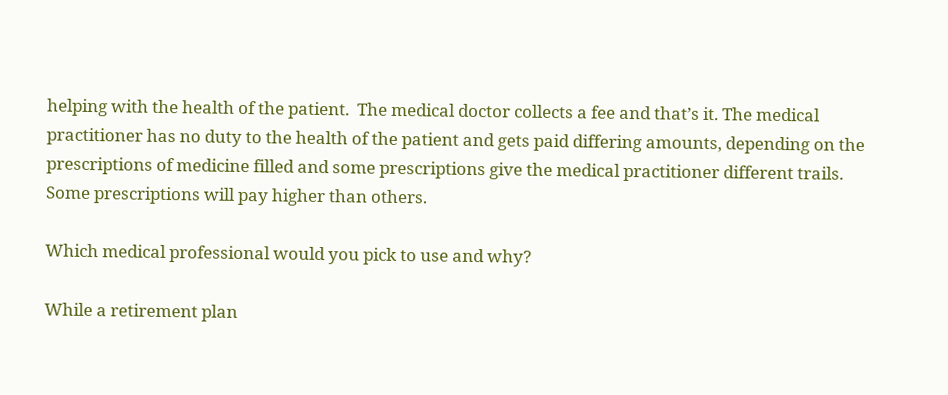helping with the health of the patient.  The medical doctor collects a fee and that’s it. The medical practitioner has no duty to the health of the patient and gets paid differing amounts, depending on the prescriptions of medicine filled and some prescriptions give the medical practitioner different trails. Some prescriptions will pay higher than others.

Which medical professional would you pick to use and why?

While a retirement plan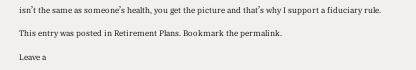isn’t the same as someone’s health, you get the picture and that’s why I support a fiduciary rule.

This entry was posted in Retirement Plans. Bookmark the permalink.

Leave a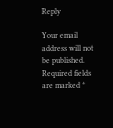Reply

Your email address will not be published. Required fields are marked *